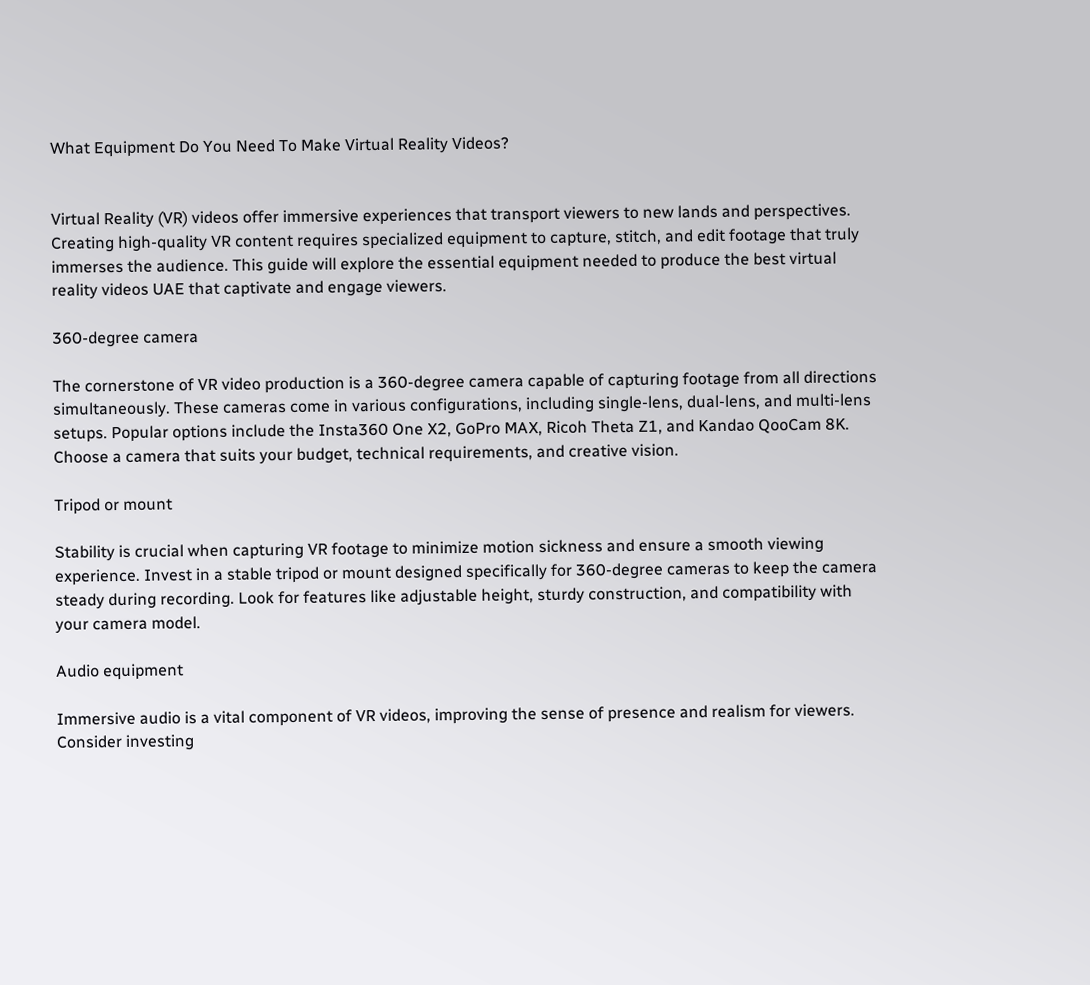What Equipment Do You Need To Make Virtual Reality Videos?


Virtual Reality (VR) videos offer immersive experiences that transport viewers to new lands and perspectives. Creating high-quality VR content requires specialized equipment to capture, stitch, and edit footage that truly immerses the audience. This guide will explore the essential equipment needed to produce the best virtual reality videos UAE that captivate and engage viewers.

360-degree camera

The cornerstone of VR video production is a 360-degree camera capable of capturing footage from all directions simultaneously. These cameras come in various configurations, including single-lens, dual-lens, and multi-lens setups. Popular options include the Insta360 One X2, GoPro MAX, Ricoh Theta Z1, and Kandao QooCam 8K. Choose a camera that suits your budget, technical requirements, and creative vision.

Tripod or mount

Stability is crucial when capturing VR footage to minimize motion sickness and ensure a smooth viewing experience. Invest in a stable tripod or mount designed specifically for 360-degree cameras to keep the camera steady during recording. Look for features like adjustable height, sturdy construction, and compatibility with your camera model.

Audio equipment

Immersive audio is a vital component of VR videos, improving the sense of presence and realism for viewers. Consider investing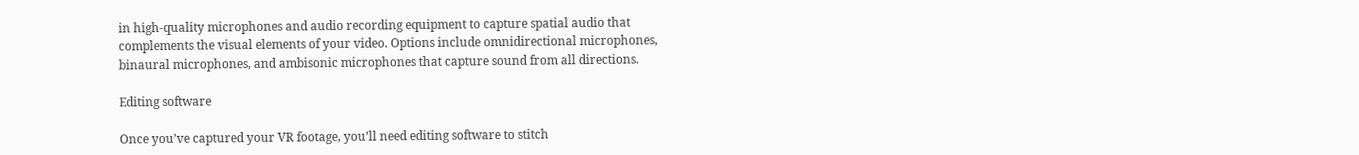in high-quality microphones and audio recording equipment to capture spatial audio that complements the visual elements of your video. Options include omnidirectional microphones, binaural microphones, and ambisonic microphones that capture sound from all directions.

Editing software

Once you’ve captured your VR footage, you’ll need editing software to stitch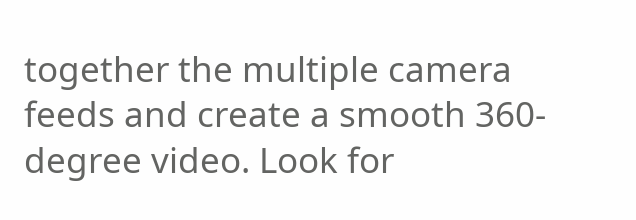together the multiple camera feeds and create a smooth 360-degree video. Look for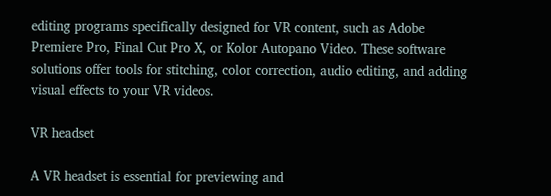editing programs specifically designed for VR content, such as Adobe Premiere Pro, Final Cut Pro X, or Kolor Autopano Video. These software solutions offer tools for stitching, color correction, audio editing, and adding visual effects to your VR videos.

VR headset

A VR headset is essential for previewing and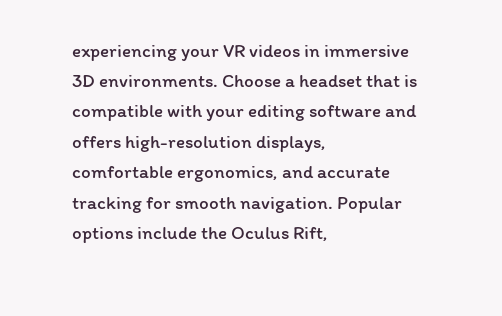experiencing your VR videos in immersive 3D environments. Choose a headset that is compatible with your editing software and offers high-resolution displays, comfortable ergonomics, and accurate tracking for smooth navigation. Popular options include the Oculus Rift,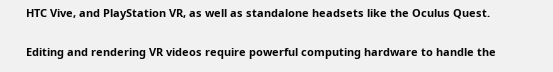HTC Vive, and PlayStation VR, as well as standalone headsets like the Oculus Quest.

Editing and rendering VR videos require powerful computing hardware to handle the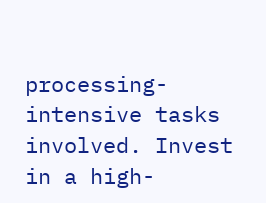processing-intensive tasks involved. Invest in a high-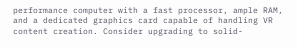performance computer with a fast processor, ample RAM, and a dedicated graphics card capable of handling VR content creation. Consider upgrading to solid-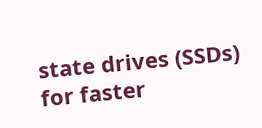state drives (SSDs) for faster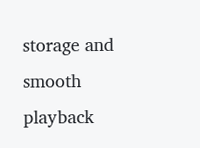storage and smooth playback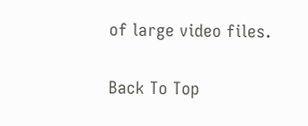of large video files.

Back To Top